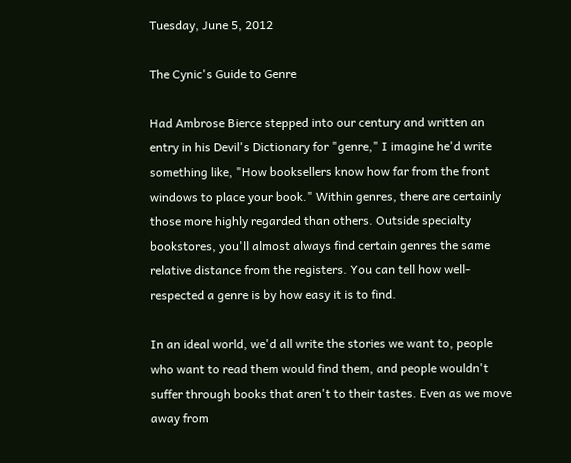Tuesday, June 5, 2012

The Cynic's Guide to Genre

Had Ambrose Bierce stepped into our century and written an entry in his Devil's Dictionary for "genre," I imagine he'd write something like, "How booksellers know how far from the front windows to place your book." Within genres, there are certainly those more highly regarded than others. Outside specialty bookstores, you'll almost always find certain genres the same relative distance from the registers. You can tell how well-respected a genre is by how easy it is to find.

In an ideal world, we'd all write the stories we want to, people who want to read them would find them, and people wouldn't suffer through books that aren't to their tastes. Even as we move away from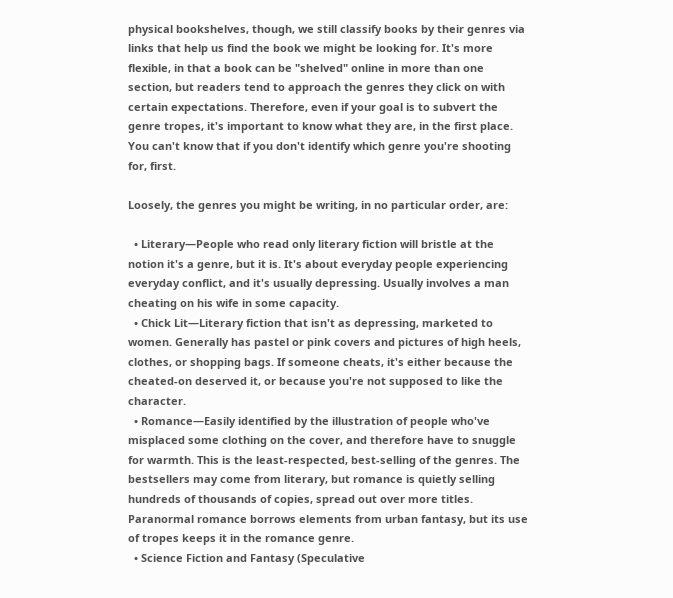physical bookshelves, though, we still classify books by their genres via links that help us find the book we might be looking for. It's more flexible, in that a book can be "shelved" online in more than one section, but readers tend to approach the genres they click on with certain expectations. Therefore, even if your goal is to subvert the genre tropes, it's important to know what they are, in the first place. You can't know that if you don't identify which genre you're shooting for, first.

Loosely, the genres you might be writing, in no particular order, are:

  • Literary—People who read only literary fiction will bristle at the notion it's a genre, but it is. It's about everyday people experiencing everyday conflict, and it's usually depressing. Usually involves a man cheating on his wife in some capacity.
  • Chick Lit—Literary fiction that isn't as depressing, marketed to women. Generally has pastel or pink covers and pictures of high heels, clothes, or shopping bags. If someone cheats, it's either because the cheated-on deserved it, or because you're not supposed to like the character.
  • Romance—Easily identified by the illustration of people who've misplaced some clothing on the cover, and therefore have to snuggle for warmth. This is the least-respected, best-selling of the genres. The bestsellers may come from literary, but romance is quietly selling hundreds of thousands of copies, spread out over more titles. Paranormal romance borrows elements from urban fantasy, but its use of tropes keeps it in the romance genre.
  • Science Fiction and Fantasy (Speculative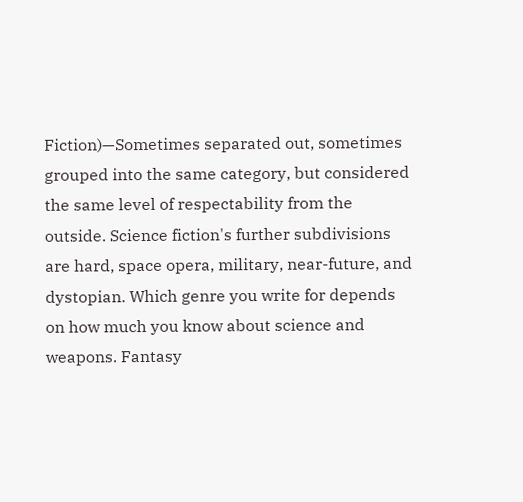Fiction)—Sometimes separated out, sometimes grouped into the same category, but considered the same level of respectability from the outside. Science fiction's further subdivisions are hard, space opera, military, near-future, and dystopian. Which genre you write for depends on how much you know about science and weapons. Fantasy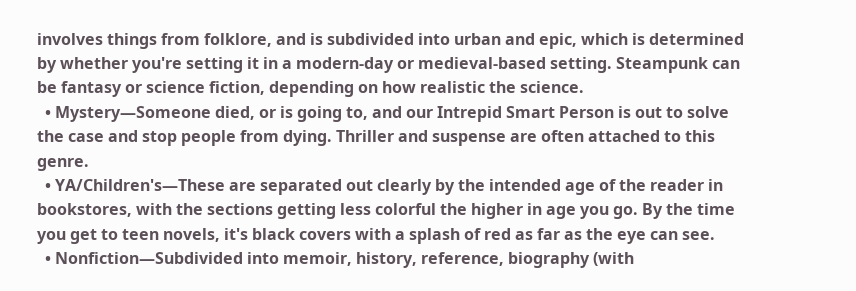involves things from folklore, and is subdivided into urban and epic, which is determined by whether you're setting it in a modern-day or medieval-based setting. Steampunk can be fantasy or science fiction, depending on how realistic the science.
  • Mystery—Someone died, or is going to, and our Intrepid Smart Person is out to solve the case and stop people from dying. Thriller and suspense are often attached to this genre.
  • YA/Children's—These are separated out clearly by the intended age of the reader in bookstores, with the sections getting less colorful the higher in age you go. By the time you get to teen novels, it's black covers with a splash of red as far as the eye can see.
  • Nonfiction—Subdivided into memoir, history, reference, biography (with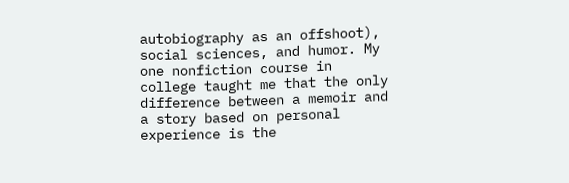autobiography as an offshoot), social sciences, and humor. My one nonfiction course in college taught me that the only difference between a memoir and a story based on personal experience is the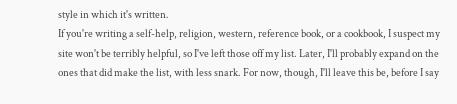style in which it's written.
If you're writing a self-help, religion, western, reference book, or a cookbook, I suspect my site won't be terribly helpful, so I've left those off my list. Later, I'll probably expand on the ones that did make the list, with less snark. For now, though, I'll leave this be, before I say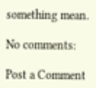something mean.

No comments:

Post a Comment